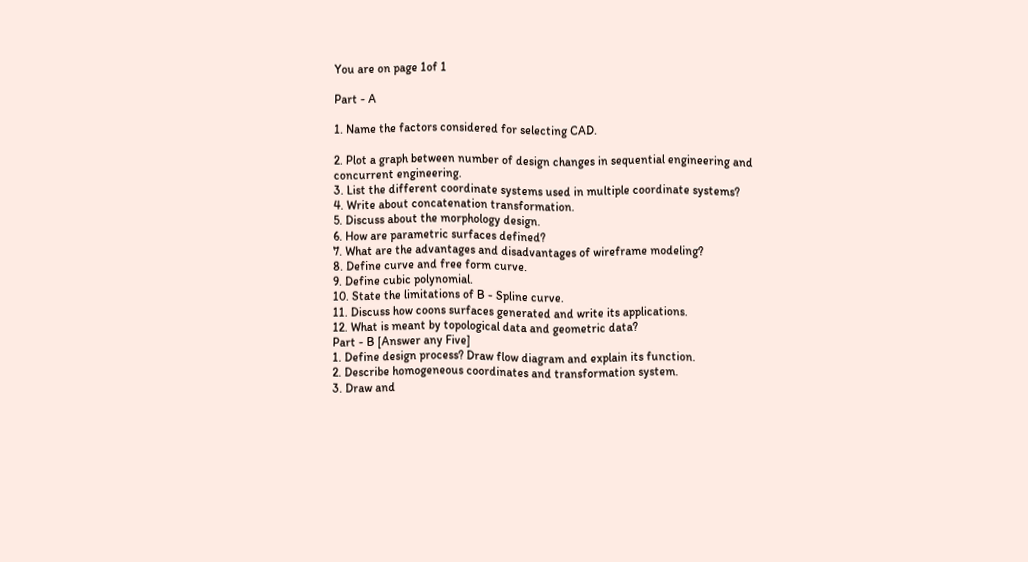You are on page 1of 1

Part - A

1. Name the factors considered for selecting CAD.

2. Plot a graph between number of design changes in sequential engineering and
concurrent engineering.
3. List the different coordinate systems used in multiple coordinate systems?
4. Write about concatenation transformation.
5. Discuss about the morphology design.
6. How are parametric surfaces defined?
7. What are the advantages and disadvantages of wireframe modeling?
8. Define curve and free form curve.
9. Define cubic polynomial.
10. State the limitations of B - Spline curve.
11. Discuss how coons surfaces generated and write its applications.
12. What is meant by topological data and geometric data?
Part - B [Answer any Five]
1. Define design process? Draw flow diagram and explain its function.
2. Describe homogeneous coordinates and transformation system.
3. Draw and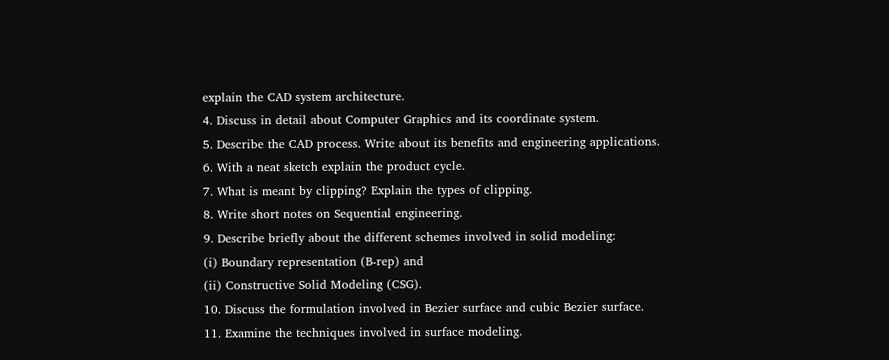explain the CAD system architecture.
4. Discuss in detail about Computer Graphics and its coordinate system.
5. Describe the CAD process. Write about its benefits and engineering applications.
6. With a neat sketch explain the product cycle.
7. What is meant by clipping? Explain the types of clipping.
8. Write short notes on Sequential engineering.
9. Describe briefly about the different schemes involved in solid modeling:
(i) Boundary representation (B-rep) and
(ii) Constructive Solid Modeling (CSG).
10. Discuss the formulation involved in Bezier surface and cubic Bezier surface.
11. Examine the techniques involved in surface modeling.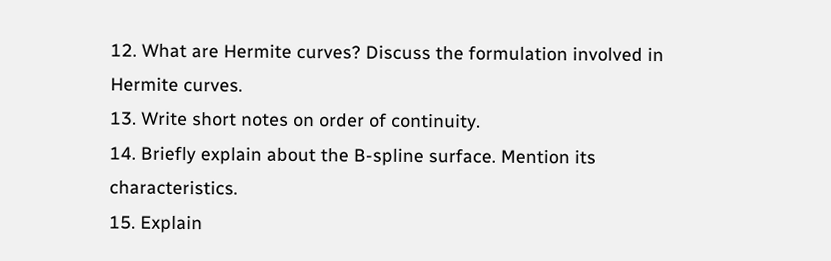12. What are Hermite curves? Discuss the formulation involved in Hermite curves.
13. Write short notes on order of continuity.
14. Briefly explain about the B-spline surface. Mention its characteristics.
15. Explain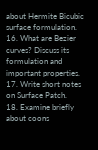about Hermite Bicubic surface formulation.
16. What are Bezier curves? Discuss its formulation and important properties.
17. Write short notes on Surface Patch.
18. Examine briefly about coons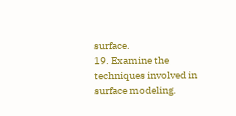surface.
19. Examine the techniques involved in surface modeling.